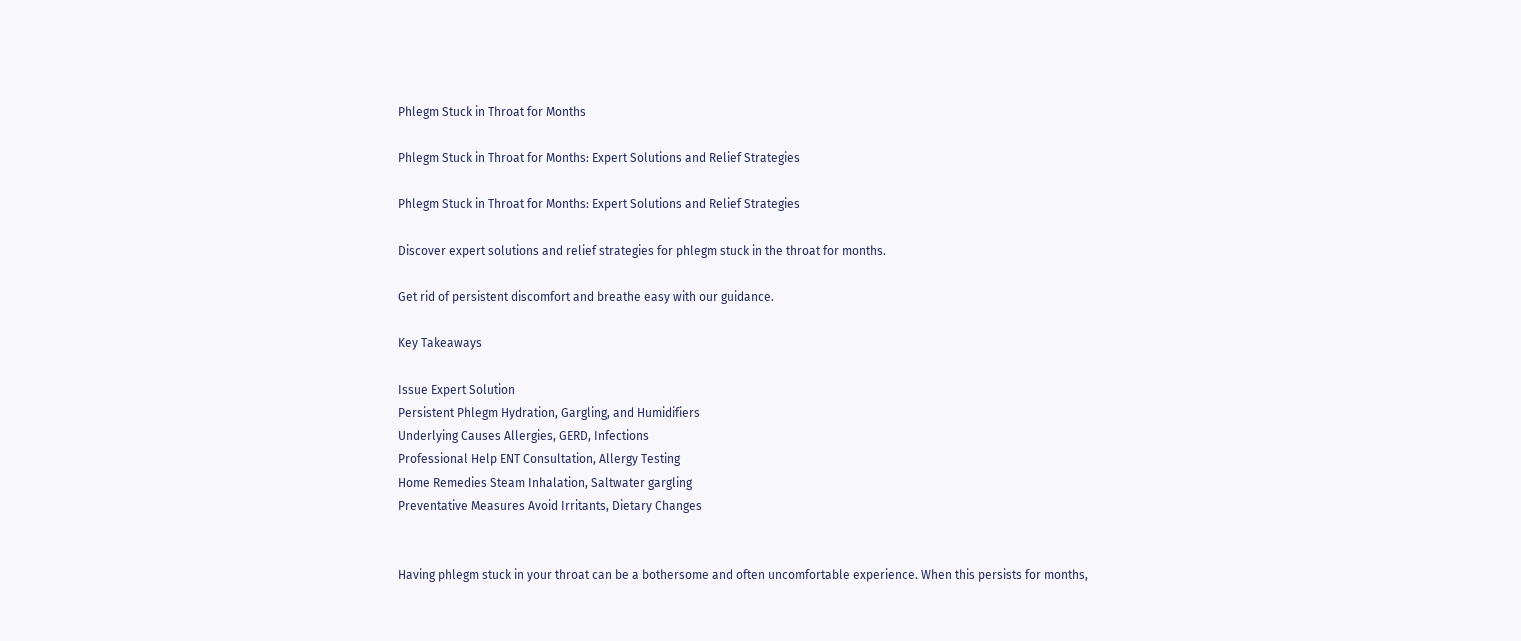Phlegm Stuck in Throat for Months

Phlegm Stuck in Throat for Months: Expert Solutions and Relief Strategies

Phlegm Stuck in Throat for Months: Expert Solutions and Relief Strategies

Discover expert solutions and relief strategies for phlegm stuck in the throat for months.

Get rid of persistent discomfort and breathe easy with our guidance.

Key Takeaways

Issue Expert Solution
Persistent Phlegm Hydration, Gargling, and Humidifiers
Underlying Causes Allergies, GERD, Infections
Professional Help ENT Consultation, Allergy Testing
Home Remedies Steam Inhalation, Saltwater gargling
Preventative Measures Avoid Irritants, Dietary Changes


Having phlegm stuck in your throat can be a bothersome and often uncomfortable experience. When this persists for months,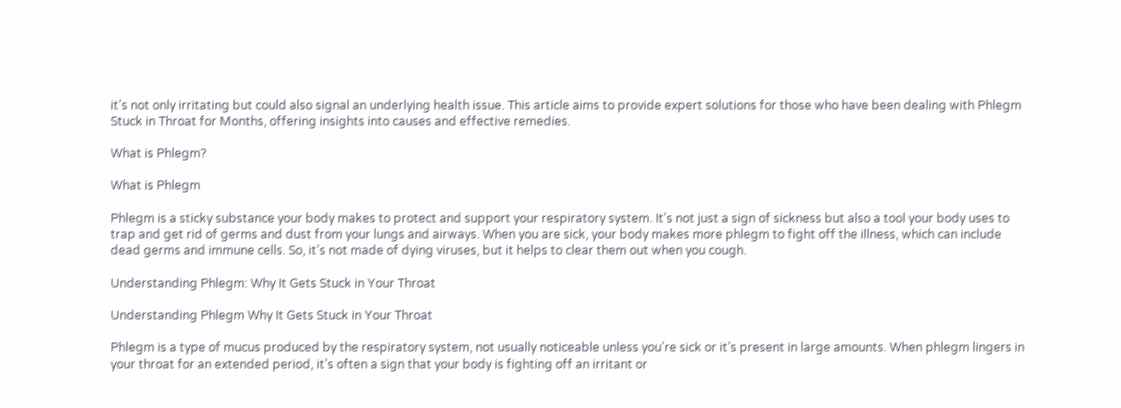it’s not only irritating but could also signal an underlying health issue. This article aims to provide expert solutions for those who have been dealing with Phlegm Stuck in Throat for Months, offering insights into causes and effective remedies.

What is Phlegm?

What is Phlegm

Phlegm is a sticky substance your body makes to protect and support your respiratory system. It’s not just a sign of sickness but also a tool your body uses to trap and get rid of germs and dust from your lungs and airways. When you are sick, your body makes more phlegm to fight off the illness, which can include dead germs and immune cells. So, it’s not made of dying viruses, but it helps to clear them out when you cough.

Understanding Phlegm: Why It Gets Stuck in Your Throat

Understanding Phlegm Why It Gets Stuck in Your Throat

Phlegm is a type of mucus produced by the respiratory system, not usually noticeable unless you’re sick or it’s present in large amounts. When phlegm lingers in your throat for an extended period, it’s often a sign that your body is fighting off an irritant or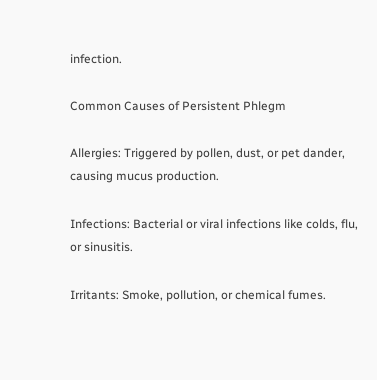infection.

Common Causes of Persistent Phlegm

Allergies: Triggered by pollen, dust, or pet dander, causing mucus production.

Infections: Bacterial or viral infections like colds, flu, or sinusitis.

Irritants: Smoke, pollution, or chemical fumes.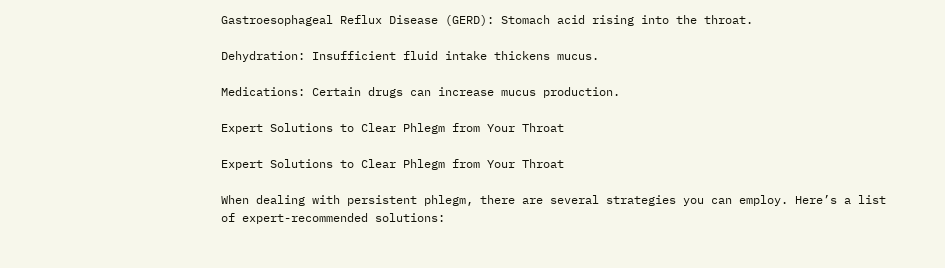Gastroesophageal Reflux Disease (GERD): Stomach acid rising into the throat.

Dehydration: Insufficient fluid intake thickens mucus.

Medications: Certain drugs can increase mucus production.

Expert Solutions to Clear Phlegm from Your Throat

Expert Solutions to Clear Phlegm from Your Throat

When dealing with persistent phlegm, there are several strategies you can employ. Here’s a list of expert-recommended solutions: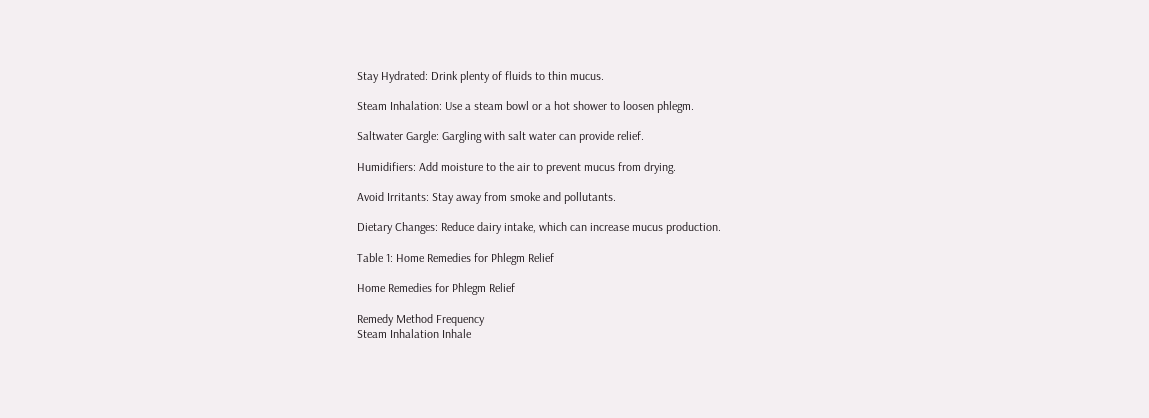Stay Hydrated: Drink plenty of fluids to thin mucus.

Steam Inhalation: Use a steam bowl or a hot shower to loosen phlegm.

Saltwater Gargle: Gargling with salt water can provide relief.

Humidifiers: Add moisture to the air to prevent mucus from drying.

Avoid Irritants: Stay away from smoke and pollutants.

Dietary Changes: Reduce dairy intake, which can increase mucus production.

Table 1: Home Remedies for Phlegm Relief

Home Remedies for Phlegm Relief

Remedy Method Frequency
Steam Inhalation Inhale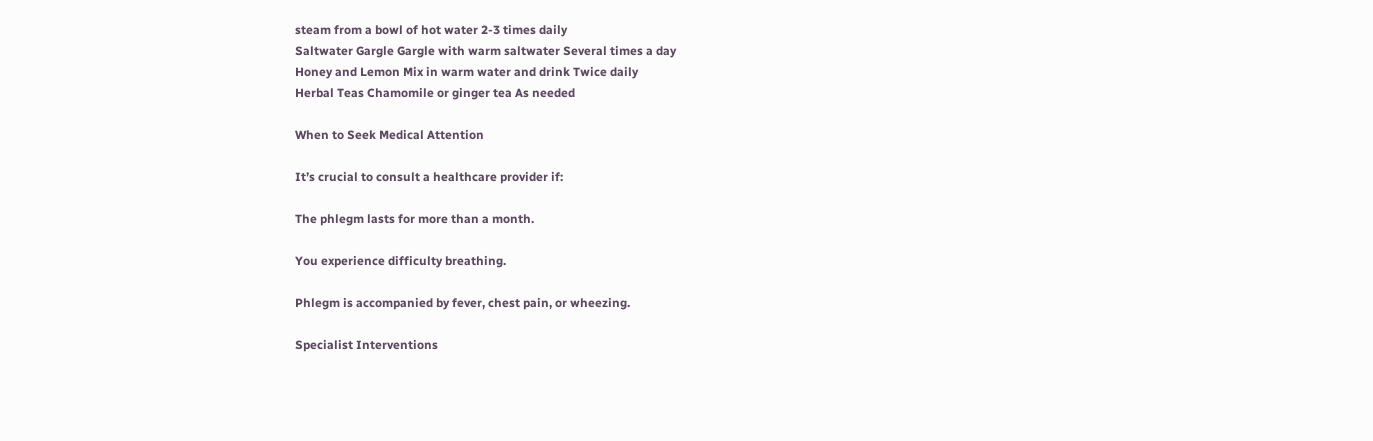steam from a bowl of hot water 2-3 times daily
Saltwater Gargle Gargle with warm saltwater Several times a day
Honey and Lemon Mix in warm water and drink Twice daily
Herbal Teas Chamomile or ginger tea As needed

When to Seek Medical Attention

It’s crucial to consult a healthcare provider if:

The phlegm lasts for more than a month.

You experience difficulty breathing.

Phlegm is accompanied by fever, chest pain, or wheezing.

Specialist Interventions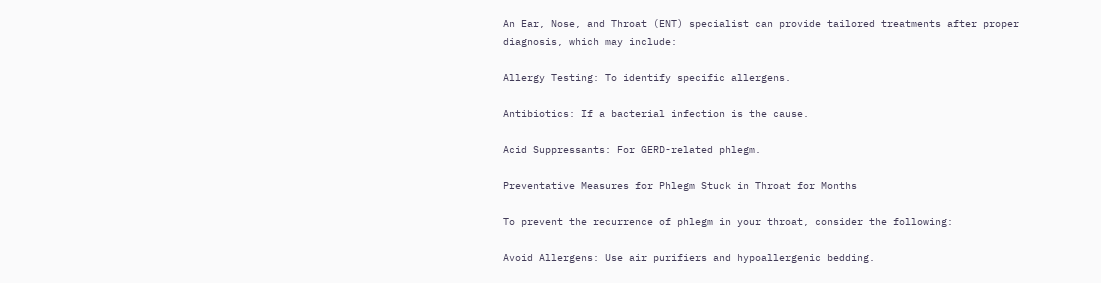An Ear, Nose, and Throat (ENT) specialist can provide tailored treatments after proper diagnosis, which may include:

Allergy Testing: To identify specific allergens.

Antibiotics: If a bacterial infection is the cause.

Acid Suppressants: For GERD-related phlegm.

Preventative Measures for Phlegm Stuck in Throat for Months

To prevent the recurrence of phlegm in your throat, consider the following:

Avoid Allergens: Use air purifiers and hypoallergenic bedding.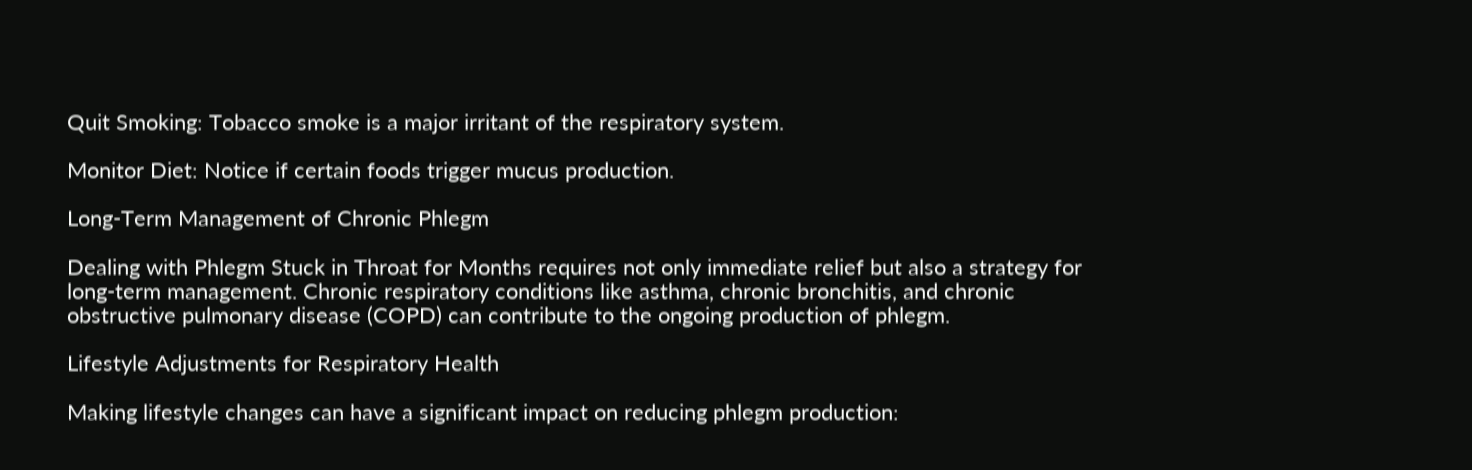Quit Smoking: Tobacco smoke is a major irritant of the respiratory system.

Monitor Diet: Notice if certain foods trigger mucus production.

Long-Term Management of Chronic Phlegm

Dealing with Phlegm Stuck in Throat for Months requires not only immediate relief but also a strategy for long-term management. Chronic respiratory conditions like asthma, chronic bronchitis, and chronic obstructive pulmonary disease (COPD) can contribute to the ongoing production of phlegm.

Lifestyle Adjustments for Respiratory Health

Making lifestyle changes can have a significant impact on reducing phlegm production: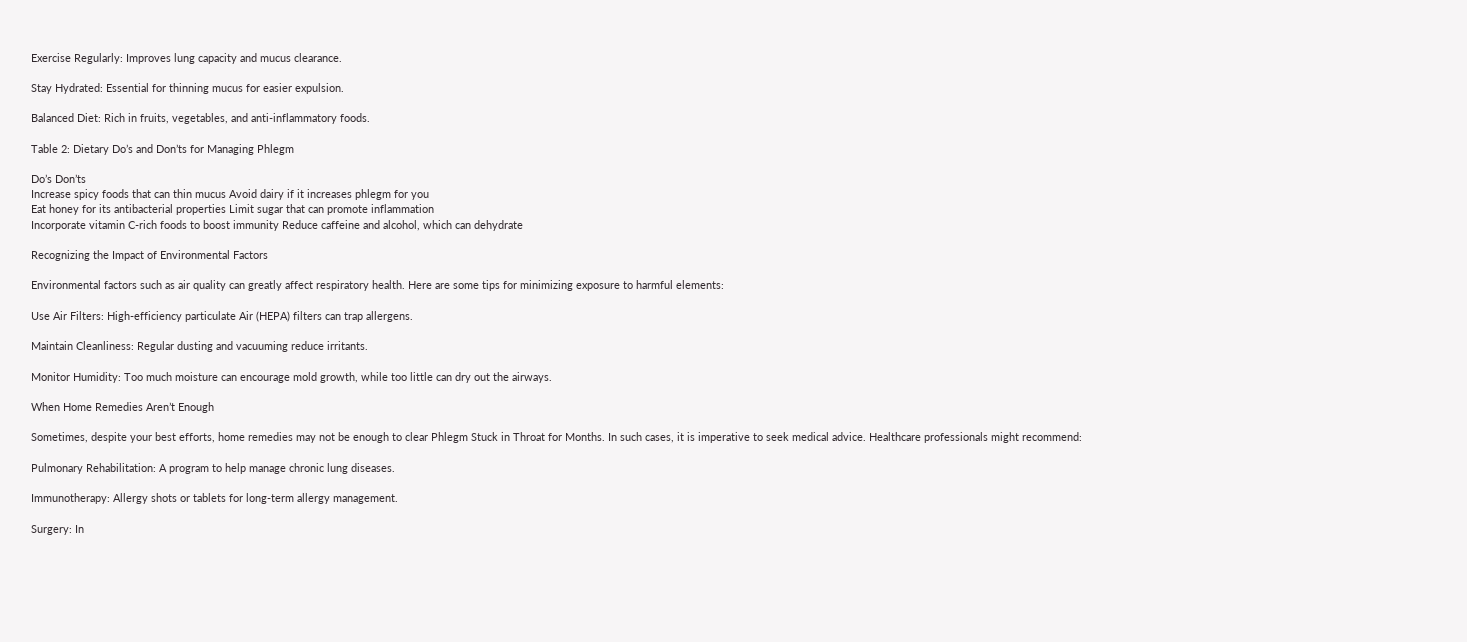Exercise Regularly: Improves lung capacity and mucus clearance.

Stay Hydrated: Essential for thinning mucus for easier expulsion.

Balanced Diet: Rich in fruits, vegetables, and anti-inflammatory foods.

Table 2: Dietary Do’s and Don’ts for Managing Phlegm

Do’s Don’ts
Increase spicy foods that can thin mucus Avoid dairy if it increases phlegm for you
Eat honey for its antibacterial properties Limit sugar that can promote inflammation
Incorporate vitamin C-rich foods to boost immunity Reduce caffeine and alcohol, which can dehydrate

Recognizing the Impact of Environmental Factors

Environmental factors such as air quality can greatly affect respiratory health. Here are some tips for minimizing exposure to harmful elements:

Use Air Filters: High-efficiency particulate Air (HEPA) filters can trap allergens.

Maintain Cleanliness: Regular dusting and vacuuming reduce irritants.

Monitor Humidity: Too much moisture can encourage mold growth, while too little can dry out the airways.

When Home Remedies Aren’t Enough

Sometimes, despite your best efforts, home remedies may not be enough to clear Phlegm Stuck in Throat for Months. In such cases, it is imperative to seek medical advice. Healthcare professionals might recommend:

Pulmonary Rehabilitation: A program to help manage chronic lung diseases.

Immunotherapy: Allergy shots or tablets for long-term allergy management.

Surgery: In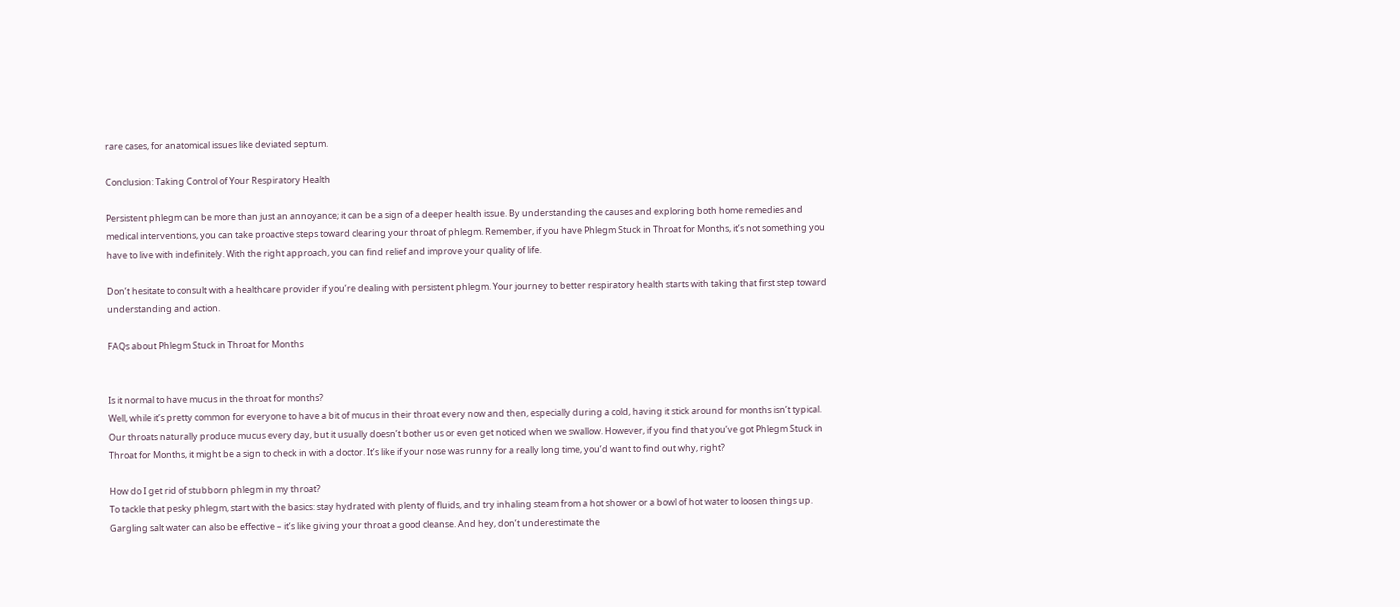rare cases, for anatomical issues like deviated septum.

Conclusion: Taking Control of Your Respiratory Health

Persistent phlegm can be more than just an annoyance; it can be a sign of a deeper health issue. By understanding the causes and exploring both home remedies and medical interventions, you can take proactive steps toward clearing your throat of phlegm. Remember, if you have Phlegm Stuck in Throat for Months, it’s not something you have to live with indefinitely. With the right approach, you can find relief and improve your quality of life.

Don’t hesitate to consult with a healthcare provider if you’re dealing with persistent phlegm. Your journey to better respiratory health starts with taking that first step toward understanding and action.

FAQs about Phlegm Stuck in Throat for Months


Is it normal to have mucus in the throat for months?
Well, while it’s pretty common for everyone to have a bit of mucus in their throat every now and then, especially during a cold, having it stick around for months isn’t typical. Our throats naturally produce mucus every day, but it usually doesn’t bother us or even get noticed when we swallow. However, if you find that you’ve got Phlegm Stuck in Throat for Months, it might be a sign to check in with a doctor. It’s like if your nose was runny for a really long time, you’d want to find out why, right?

How do I get rid of stubborn phlegm in my throat?
To tackle that pesky phlegm, start with the basics: stay hydrated with plenty of fluids, and try inhaling steam from a hot shower or a bowl of hot water to loosen things up. Gargling salt water can also be effective – it’s like giving your throat a good cleanse. And hey, don’t underestimate the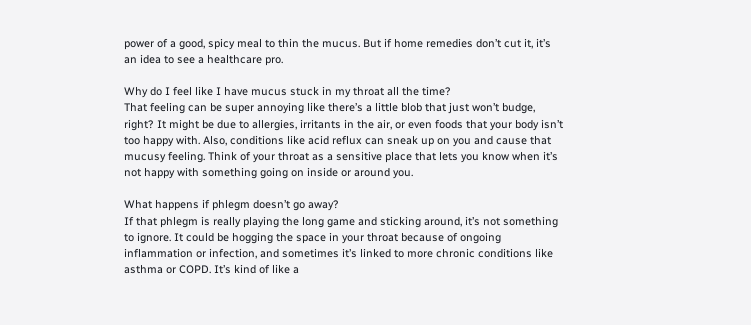power of a good, spicy meal to thin the mucus. But if home remedies don’t cut it, it’s an idea to see a healthcare pro.

Why do I feel like I have mucus stuck in my throat all the time?
That feeling can be super annoying like there’s a little blob that just won’t budge, right? It might be due to allergies, irritants in the air, or even foods that your body isn’t too happy with. Also, conditions like acid reflux can sneak up on you and cause that mucusy feeling. Think of your throat as a sensitive place that lets you know when it’s not happy with something going on inside or around you.

What happens if phlegm doesn’t go away?
If that phlegm is really playing the long game and sticking around, it’s not something to ignore. It could be hogging the space in your throat because of ongoing inflammation or infection, and sometimes it’s linked to more chronic conditions like asthma or COPD. It’s kind of like a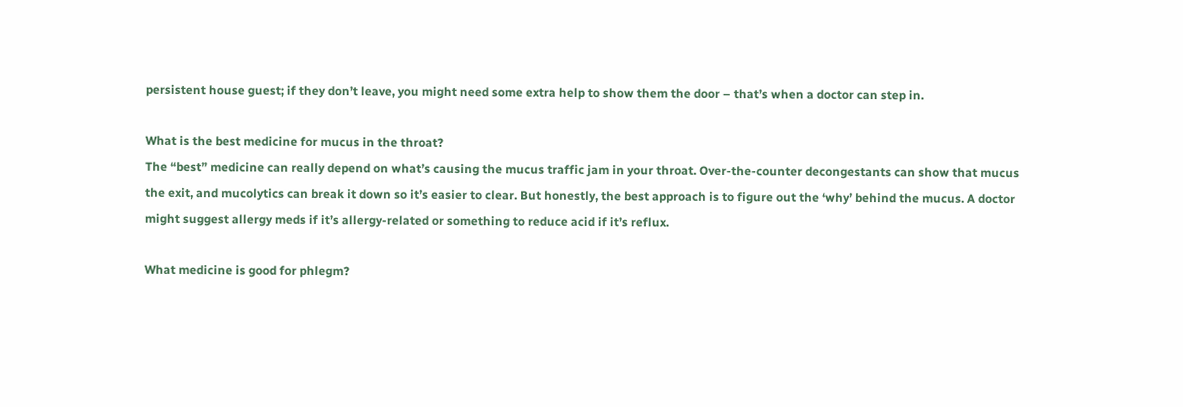persistent house guest; if they don’t leave, you might need some extra help to show them the door – that’s when a doctor can step in.

What is the best medicine for mucus in the throat?
The “best” medicine can really depend on what’s causing the mucus traffic jam in your throat. Over-the-counter decongestants can show that mucus the exit, and mucolytics can break it down so it’s easier to clear. But honestly, the best approach is to figure out the ‘why’ behind the mucus. A doctor might suggest allergy meds if it’s allergy-related or something to reduce acid if it’s reflux.

What medicine is good for phlegm?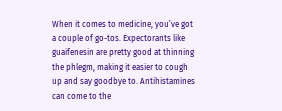When it comes to medicine, you’ve got a couple of go-tos. Expectorants like guaifenesin are pretty good at thinning the phlegm, making it easier to cough up and say goodbye to. Antihistamines can come to the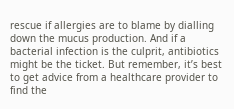rescue if allergies are to blame by dialling down the mucus production. And if a bacterial infection is the culprit, antibiotics might be the ticket. But remember, it’s best to get advice from a healthcare provider to find the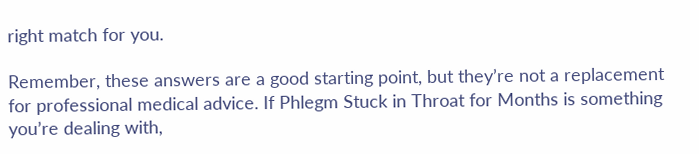right match for you.

Remember, these answers are a good starting point, but they’re not a replacement for professional medical advice. If Phlegm Stuck in Throat for Months is something you’re dealing with,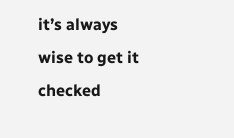it’s always wise to get it checked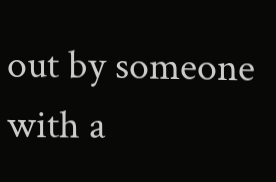out by someone with a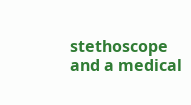stethoscope and a medical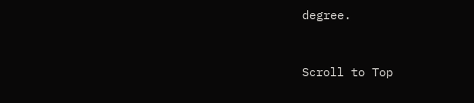degree.


Scroll to Top